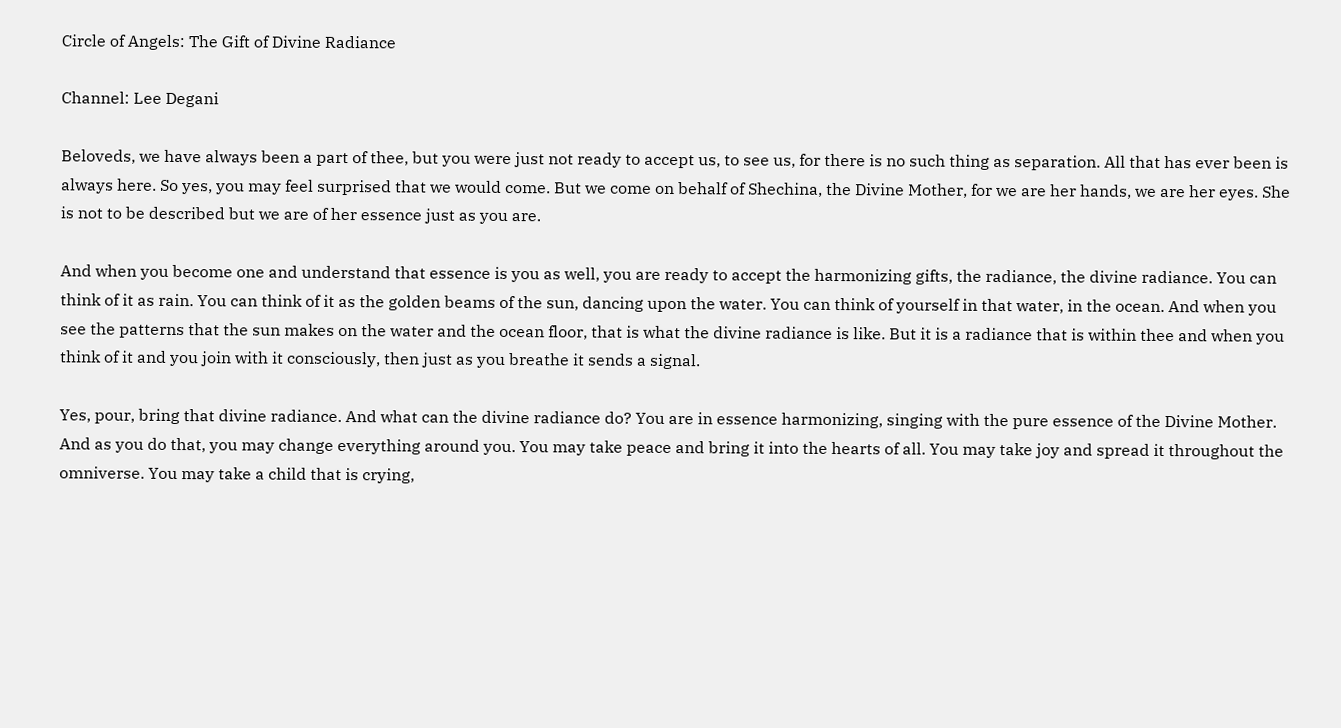Circle of Angels: The Gift of Divine Radiance

Channel: Lee Degani

Beloveds, we have always been a part of thee, but you were just not ready to accept us, to see us, for there is no such thing as separation. All that has ever been is always here. So yes, you may feel surprised that we would come. But we come on behalf of Shechina, the Divine Mother, for we are her hands, we are her eyes. She is not to be described but we are of her essence just as you are.

And when you become one and understand that essence is you as well, you are ready to accept the harmonizing gifts, the radiance, the divine radiance. You can think of it as rain. You can think of it as the golden beams of the sun, dancing upon the water. You can think of yourself in that water, in the ocean. And when you see the patterns that the sun makes on the water and the ocean floor, that is what the divine radiance is like. But it is a radiance that is within thee and when you think of it and you join with it consciously, then just as you breathe it sends a signal.

Yes, pour, bring that divine radiance. And what can the divine radiance do? You are in essence harmonizing, singing with the pure essence of the Divine Mother. And as you do that, you may change everything around you. You may take peace and bring it into the hearts of all. You may take joy and spread it throughout the omniverse. You may take a child that is crying,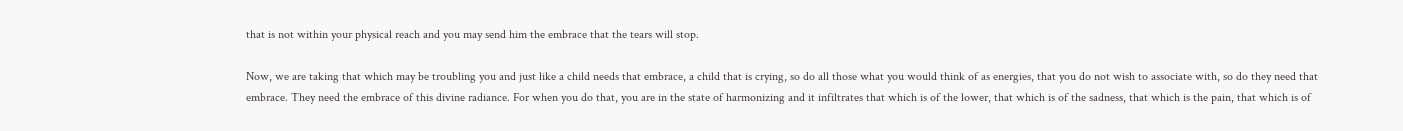that is not within your physical reach and you may send him the embrace that the tears will stop.

Now, we are taking that which may be troubling you and just like a child needs that embrace, a child that is crying, so do all those what you would think of as energies, that you do not wish to associate with, so do they need that embrace. They need the embrace of this divine radiance. For when you do that, you are in the state of harmonizing and it infiltrates that which is of the lower, that which is of the sadness, that which is the pain, that which is of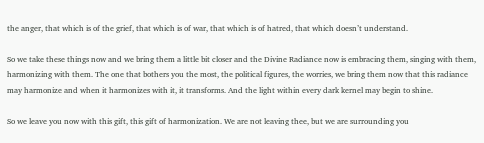the anger, that which is of the grief, that which is of war, that which is of hatred, that which doesn’t understand.

So we take these things now and we bring them a little bit closer and the Divine Radiance now is embracing them, singing with them, harmonizing with them. The one that bothers you the most, the political figures, the worries, we bring them now that this radiance may harmonize and when it harmonizes with it, it transforms. And the light within every dark kernel may begin to shine.

So we leave you now with this gift, this gift of harmonization. We are not leaving thee, but we are surrounding you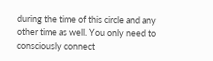during the time of this circle and any other time as well. You only need to consciously connect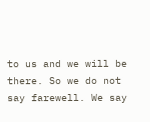to us and we will be there. So we do not say farewell. We say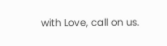with Love, call on us.